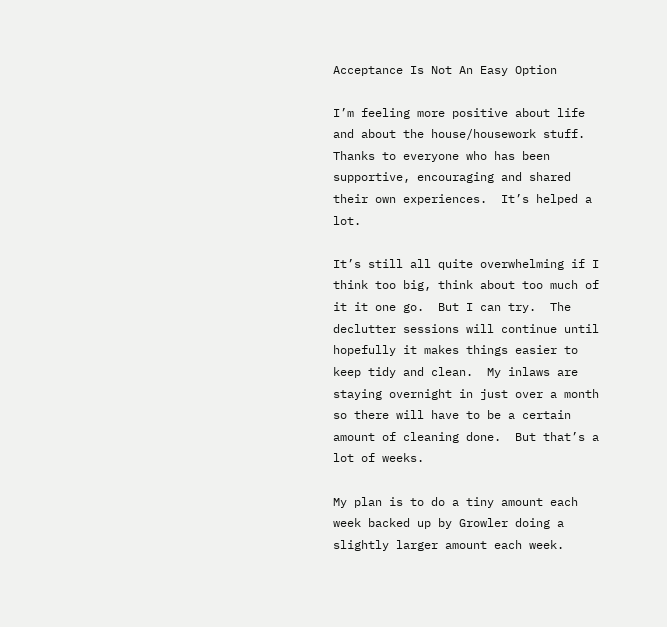Acceptance Is Not An Easy Option

I’m feeling more positive about life and about the house/housework stuff.  Thanks to everyone who has been supportive, encouraging and shared their own experiences.  It’s helped a lot.

It’s still all quite overwhelming if I think too big, think about too much of it it one go.  But I can try.  The declutter sessions will continue until hopefully it makes things easier to keep tidy and clean.  My inlaws are staying overnight in just over a month so there will have to be a certain amount of cleaning done.  But that’s a lot of weeks.

My plan is to do a tiny amount each week backed up by Growler doing a slightly larger amount each week.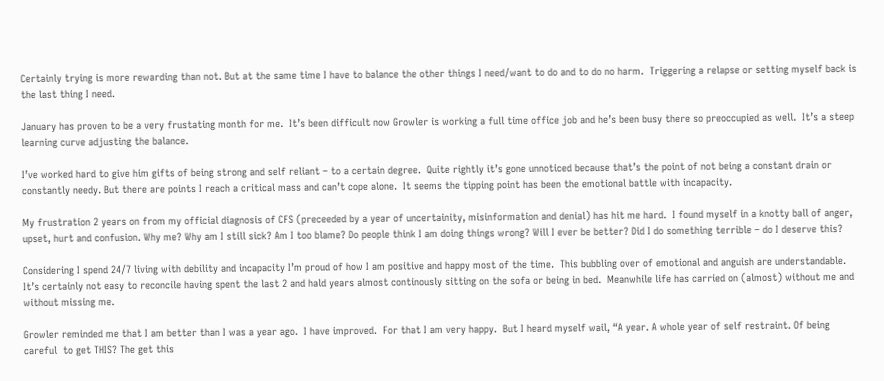Certainly trying is more rewarding than not. But at the same time I have to balance the other things I need/want to do and to do no harm.  Triggering a relapse or setting myself back is the last thing I need.

January has proven to be a very frustating month for me.  It’s been difficult now Growler is working a full time office job and he’s been busy there so preoccupied as well.  It’s a steep learning curve adjusting the balance.

I’ve worked hard to give him gifts of being strong and self reliant – to a certain degree.  Quite rightly it’s gone unnoticed because that’s the point of not being a constant drain or constantly needy. But there are points I reach a critical mass and can’t cope alone.  It seems the tipping point has been the emotional battle with incapacity.

My frustration 2 years on from my official diagnosis of CFS (preceeded by a year of uncertainity, misinformation and denial) has hit me hard.  I found myself in a knotty ball of anger, upset, hurt and confusion. Why me? Why am I still sick? Am I too blame? Do people think I am doing things wrong? Will I ever be better? Did I do something terrible – do I deserve this?

Considering I spend 24/7 living with debility and incapacity I’m proud of how I am positive and happy most of the time.  This bubbling over of emotional and anguish are understandable.  It’s certainly not easy to reconcile having spent the last 2 and hald years almost continously sitting on the sofa or being in bed.  Meanwhile life has carried on (almost) without me and without missing me.

Growler reminded me that I am better than I was a year ago.  I have improved.  For that I am very happy.  But I heard myself wail, “A year. A whole year of self restraint. Of being careful  to get THIS? The get this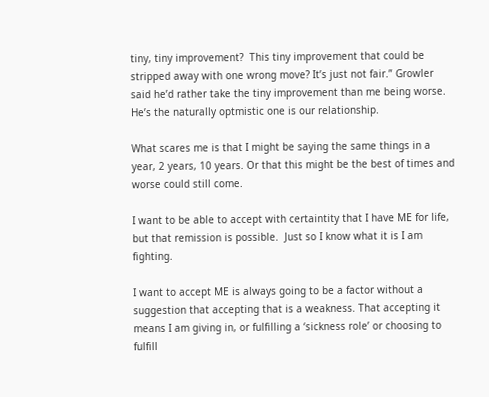tiny, tiny improvement?  This tiny improvement that could be stripped away with one wrong move? It’s just not fair.” Growler said he’d rather take the tiny improvement than me being worse.  He’s the naturally optmistic one is our relationship.

What scares me is that I might be saying the same things in a year, 2 years, 10 years. Or that this might be the best of times and worse could still come.

I want to be able to accept with certaintity that I have ME for life, but that remission is possible.  Just so I know what it is I am fighting.

I want to accept ME is always going to be a factor without a suggestion that accepting that is a weakness. That accepting it means I am giving in, or fulfilling a ‘sickness role’ or choosing to fulfill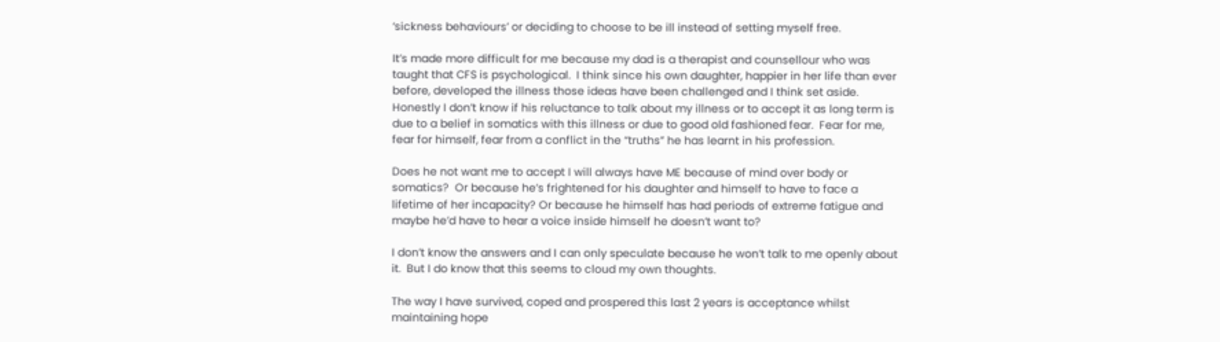‘sickness behaviours’ or deciding to choose to be ill instead of setting myself free.

It’s made more difficult for me because my dad is a therapist and counsellour who was taught that CFS is psychological.  I think since his own daughter, happier in her life than ever before, developed the illness those ideas have been challenged and I think set aside.  Honestly I don’t know if his reluctance to talk about my illness or to accept it as long term is due to a belief in somatics with this illness or due to good old fashioned fear.  Fear for me, fear for himself, fear from a conflict in the “truths” he has learnt in his profession.

Does he not want me to accept I will always have ME because of mind over body or somatics?  Or because he’s frightened for his daughter and himself to have to face a lifetime of her incapacity? Or because he himself has had periods of extreme fatigue and maybe he’d have to hear a voice inside himself he doesn’t want to?

I don’t know the answers and I can only speculate because he won’t talk to me openly about it.  But I do know that this seems to cloud my own thoughts.

The way I have survived, coped and prospered this last 2 years is acceptance whilst maintaining hope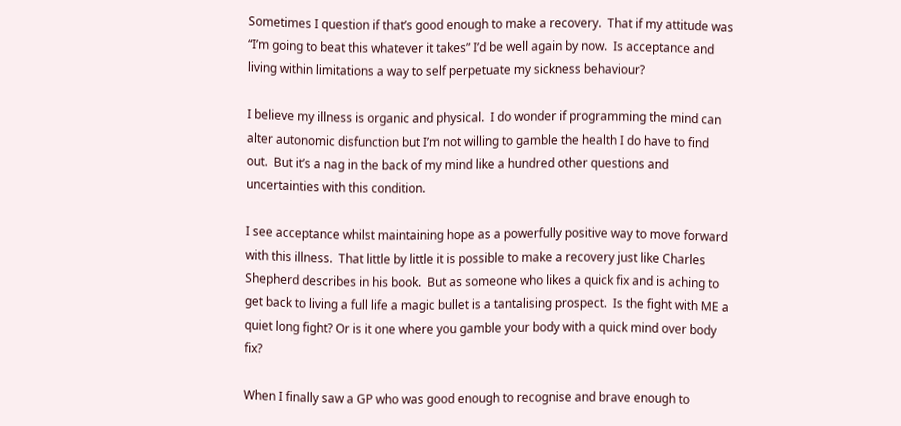Sometimes I question if that’s good enough to make a recovery.  That if my attitude was “I’m going to beat this whatever it takes” I’d be well again by now.  Is acceptance and living within limitations a way to self perpetuate my sickness behaviour?

I believe my illness is organic and physical.  I do wonder if programming the mind can alter autonomic disfunction but I’m not willing to gamble the health I do have to find out.  But it’s a nag in the back of my mind like a hundred other questions and uncertainties with this condition.

I see acceptance whilst maintaining hope as a powerfully positive way to move forward with this illness.  That little by little it is possible to make a recovery just like Charles Shepherd describes in his book.  But as someone who likes a quick fix and is aching to get back to living a full life a magic bullet is a tantalising prospect.  Is the fight with ME a quiet long fight? Or is it one where you gamble your body with a quick mind over body fix?

When I finally saw a GP who was good enough to recognise and brave enough to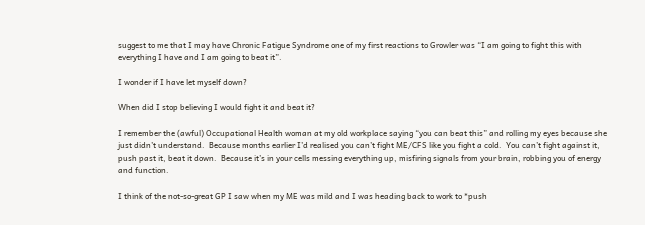suggest to me that I may have Chronic Fatigue Syndrome one of my first reactions to Growler was “I am going to fight this with everything I have and I am going to beat it”.

I wonder if I have let myself down?

When did I stop believing I would fight it and beat it?

I remember the (awful) Occupational Health woman at my old workplace saying “you can beat this” and rolling my eyes because she just didn’t understand.  Because months earlier I’d realised you can’t fight ME/CFS like you fight a cold.  You can’t fight against it, push past it, beat it down.  Because it’s in your cells messing everything up, misfiring signals from your brain, robbing you of energy and function.

I think of the not-so-great GP I saw when my ME was mild and I was heading back to work to *push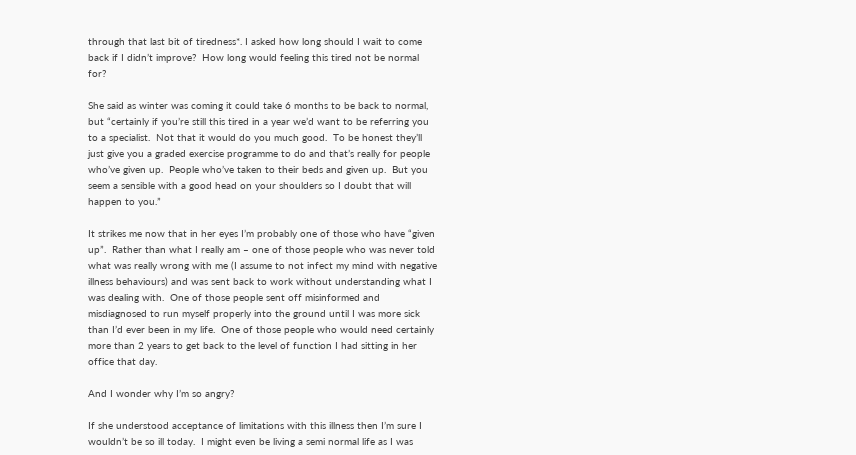through that last bit of tiredness*. I asked how long should I wait to come back if I didn’t improve?  How long would feeling this tired not be normal for?

She said as winter was coming it could take 6 months to be back to normal, but “certainly if you’re still this tired in a year we’d want to be referring you to a specialist.  Not that it would do you much good.  To be honest they’ll just give you a graded exercise programme to do and that’s really for people who’ve given up.  People who’ve taken to their beds and given up.  But you seem a sensible with a good head on your shoulders so I doubt that will happen to you.”

It strikes me now that in her eyes I’m probably one of those who have “given up”.  Rather than what I really am – one of those people who was never told what was really wrong with me (I assume to not infect my mind with negative illness behaviours) and was sent back to work without understanding what I was dealing with.  One of those people sent off misinformed and misdiagnosed to run myself properly into the ground until I was more sick than I’d ever been in my life.  One of those people who would need certainly more than 2 years to get back to the level of function I had sitting in her office that day.

And I wonder why I’m so angry?

If she understood acceptance of limitations with this illness then I’m sure I wouldn’t be so ill today.  I might even be living a semi normal life as I was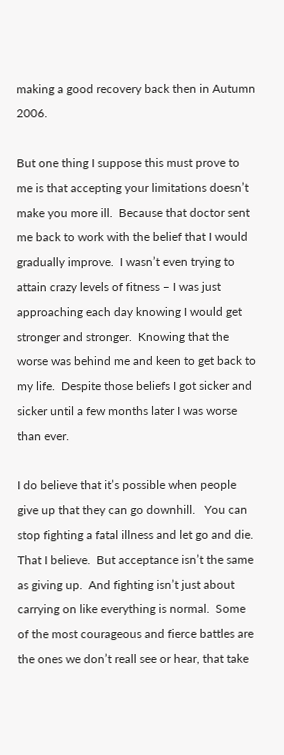making a good recovery back then in Autumn 2006.

But one thing I suppose this must prove to me is that accepting your limitations doesn’t make you more ill.  Because that doctor sent me back to work with the belief that I would gradually improve.  I wasn’t even trying to attain crazy levels of fitness – I was just approaching each day knowing I would get stronger and stronger.  Knowing that the worse was behind me and keen to get back to my life.  Despite those beliefs I got sicker and sicker until a few months later I was worse than ever.

I do believe that it’s possible when people give up that they can go downhill.   You can stop fighting a fatal illness and let go and die.  That I believe.  But acceptance isn’t the same as giving up.  And fighting isn’t just about carrying on like everything is normal.  Some of the most courageous and fierce battles are the ones we don’t reall see or hear, that take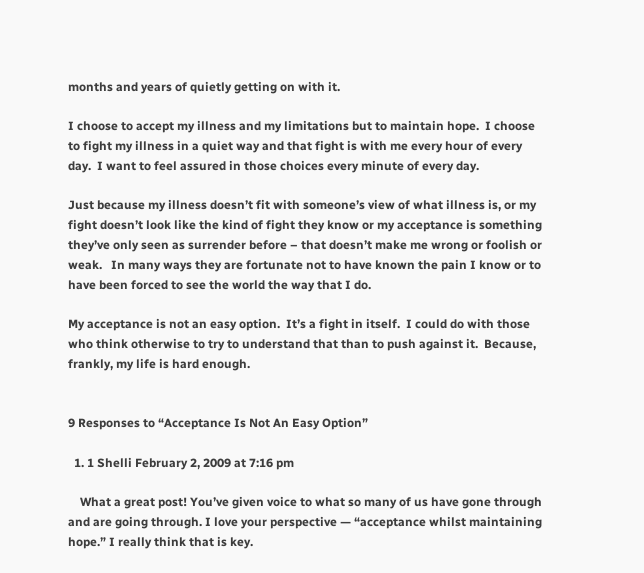months and years of quietly getting on with it.

I choose to accept my illness and my limitations but to maintain hope.  I choose to fight my illness in a quiet way and that fight is with me every hour of every day.  I want to feel assured in those choices every minute of every day.

Just because my illness doesn’t fit with someone’s view of what illness is, or my fight doesn’t look like the kind of fight they know or my acceptance is something they’ve only seen as surrender before – that doesn’t make me wrong or foolish or weak.   In many ways they are fortunate not to have known the pain I know or to have been forced to see the world the way that I do.

My acceptance is not an easy option.  It’s a fight in itself.  I could do with those who think otherwise to try to understand that than to push against it.  Because, frankly, my life is hard enough.


9 Responses to “Acceptance Is Not An Easy Option”

  1. 1 Shelli February 2, 2009 at 7:16 pm

    What a great post! You’ve given voice to what so many of us have gone through and are going through. I love your perspective — “acceptance whilst maintaining hope.” I really think that is key.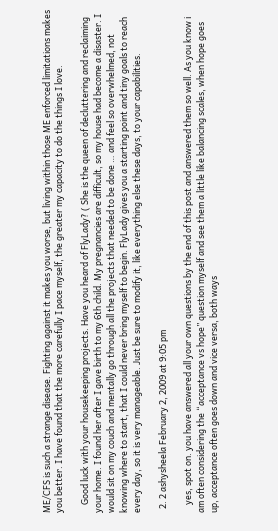ME/CFS is such a strange disease. Fighting against it makes you worse, but living within those ME enforced limitations makes you better. I have found that the more carefully I pace myself, the greater my capacity to do the things I love.

    Good luck with your housekeeping projects. Have you heard of FlyLady? ( She is the queen of decluttering and reclaiming your home. I found her after I gave birth to my 6th child. My pregnancies are difficult, so my house had become a disaster. I would sit on my couch and mentally go through all the projects that needed to be done … and feel so overwhelmed, not knowing where to start, that I could never bring myself to begin. FlyLady gives you a starting point and tiny goals to reach every day, so it is very manageable. Just be sure to modify it, like everything else these days, to your capabilities.

  2. 2 ashysheela February 2, 2009 at 9:05 pm

    yes, spot on. you have answered all your own questions by the end of this post and answered them so well. As you know i am often considering the “acceptance vs hope” question myself and see them a little like balancing scales, when hope goes up, acceptance often goes down and vice versa, both ways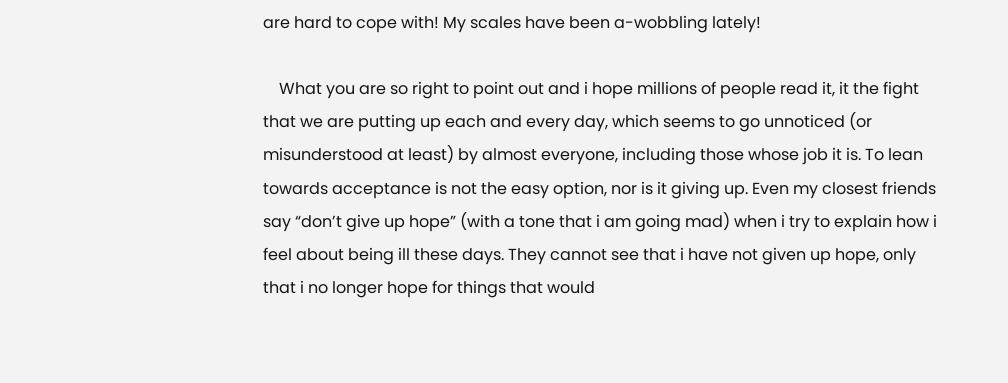are hard to cope with! My scales have been a-wobbling lately!

    What you are so right to point out and i hope millions of people read it, it the fight that we are putting up each and every day, which seems to go unnoticed (or misunderstood at least) by almost everyone, including those whose job it is. To lean towards acceptance is not the easy option, nor is it giving up. Even my closest friends say “don’t give up hope” (with a tone that i am going mad) when i try to explain how i feel about being ill these days. They cannot see that i have not given up hope, only that i no longer hope for things that would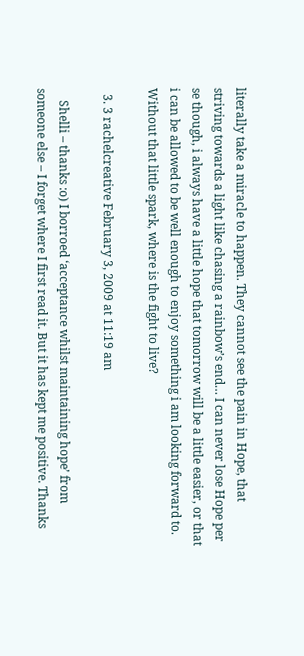literally take a miracle to happen. They cannot see the pain in Hope, that striving towards a light like chasing a rainbow’s end… I can never lose Hope per se though, i always have a little hope that tomorrow will be a little easier, or that i can be allowed to be well enough to enjoy something i am looking forward to. Without that little spark, where is the fight to live?

  3. 3 rachelcreative February 3, 2009 at 11:19 am

    Shelli – thanks :o) I borroed ‘acceptance whilst maintaining hope’ from someone else – I forget where I first read it. But it has kept me positive. Thanks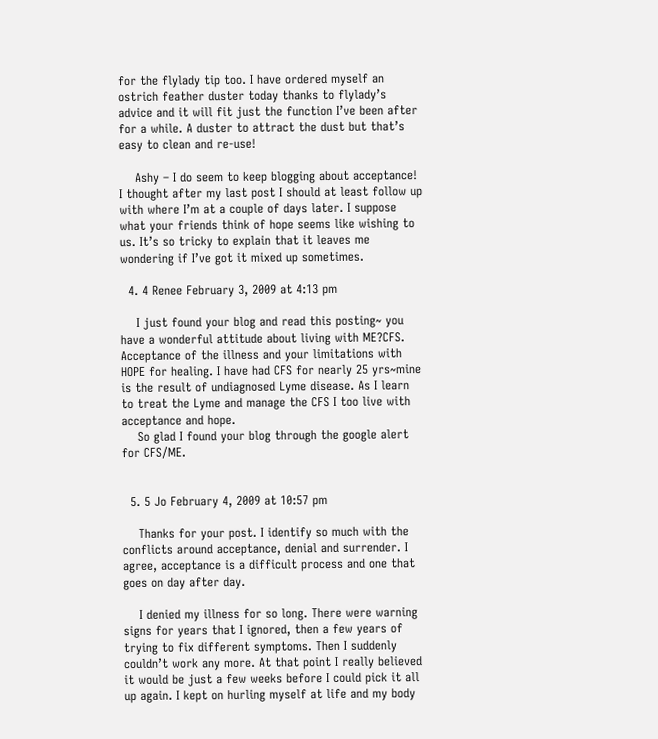for the flylady tip too. I have ordered myself an ostrich feather duster today thanks to flylady’s advice and it will fit just the function I’ve been after for a while. A duster to attract the dust but that’s easy to clean and re-use!

    Ashy – I do seem to keep blogging about acceptance! I thought after my last post I should at least follow up with where I’m at a couple of days later. I suppose what your friends think of hope seems like wishing to us. It’s so tricky to explain that it leaves me wondering if I’ve got it mixed up sometimes.

  4. 4 Renee February 3, 2009 at 4:13 pm

    I just found your blog and read this posting~ you have a wonderful attitude about living with ME?CFS. Acceptance of the illness and your limitations with HOPE for healing. I have had CFS for nearly 25 yrs~mine is the result of undiagnosed Lyme disease. As I learn to treat the Lyme and manage the CFS I too live with acceptance and hope.
    So glad I found your blog through the google alert for CFS/ME.


  5. 5 Jo February 4, 2009 at 10:57 pm

    Thanks for your post. I identify so much with the conflicts around acceptance, denial and surrender. I agree, acceptance is a difficult process and one that goes on day after day.

    I denied my illness for so long. There were warning signs for years that I ignored, then a few years of trying to fix different symptoms. Then I suddenly couldn’t work any more. At that point I really believed it would be just a few weeks before I could pick it all up again. I kept on hurling myself at life and my body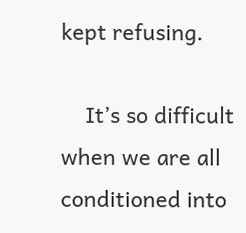kept refusing.

    It’s so difficult when we are all conditioned into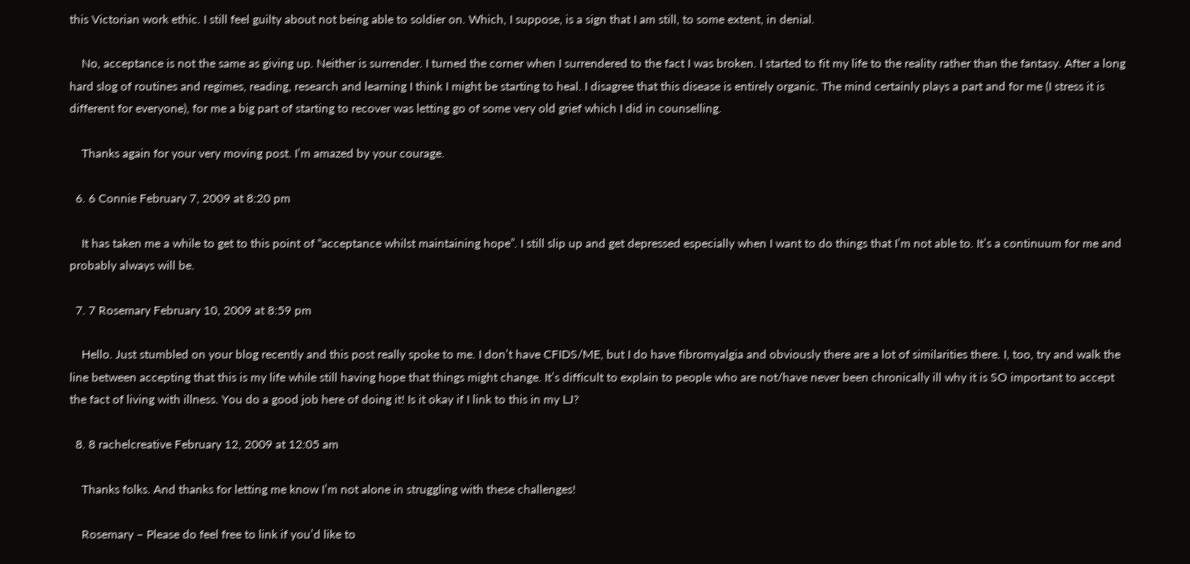this Victorian work ethic. I still feel guilty about not being able to soldier on. Which, I suppose, is a sign that I am still, to some extent, in denial.

    No, acceptance is not the same as giving up. Neither is surrender. I turned the corner when I surrendered to the fact I was broken. I started to fit my life to the reality rather than the fantasy. After a long hard slog of routines and regimes, reading, research and learning I think I might be starting to heal. I disagree that this disease is entirely organic. The mind certainly plays a part and for me (I stress it is different for everyone), for me a big part of starting to recover was letting go of some very old grief which I did in counselling.

    Thanks again for your very moving post. I’m amazed by your courage.

  6. 6 Connie February 7, 2009 at 8:20 pm

    It has taken me a while to get to this point of “acceptance whilst maintaining hope”. I still slip up and get depressed especially when I want to do things that I’m not able to. It’s a continuum for me and probably always will be.

  7. 7 Rosemary February 10, 2009 at 8:59 pm

    Hello. Just stumbled on your blog recently and this post really spoke to me. I don’t have CFIDS/ME, but I do have fibromyalgia and obviously there are a lot of similarities there. I, too, try and walk the line between accepting that this is my life while still having hope that things might change. It’s difficult to explain to people who are not/have never been chronically ill why it is SO important to accept the fact of living with illness. You do a good job here of doing it! Is it okay if I link to this in my LJ?

  8. 8 rachelcreative February 12, 2009 at 12:05 am

    Thanks folks. And thanks for letting me know I’m not alone in struggling with these challenges!

    Rosemary – Please do feel free to link if you’d like to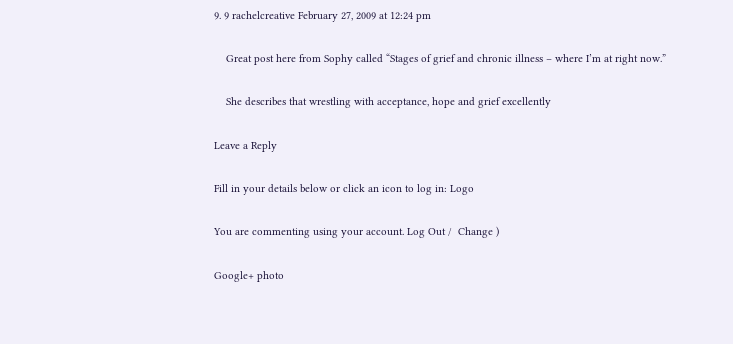9. 9 rachelcreative February 27, 2009 at 12:24 pm

    Great post here from Sophy called “Stages of grief and chronic illness – where I’m at right now.”

    She describes that wrestling with acceptance, hope and grief excellently

Leave a Reply

Fill in your details below or click an icon to log in: Logo

You are commenting using your account. Log Out /  Change )

Google+ photo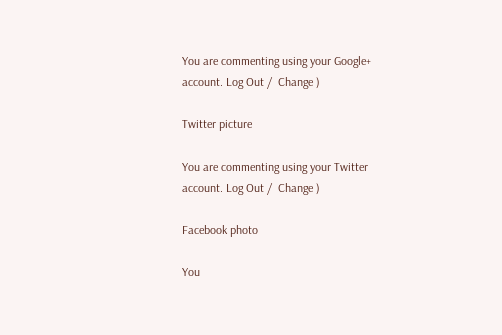You are commenting using your Google+ account. Log Out /  Change )

Twitter picture

You are commenting using your Twitter account. Log Out /  Change )

Facebook photo

You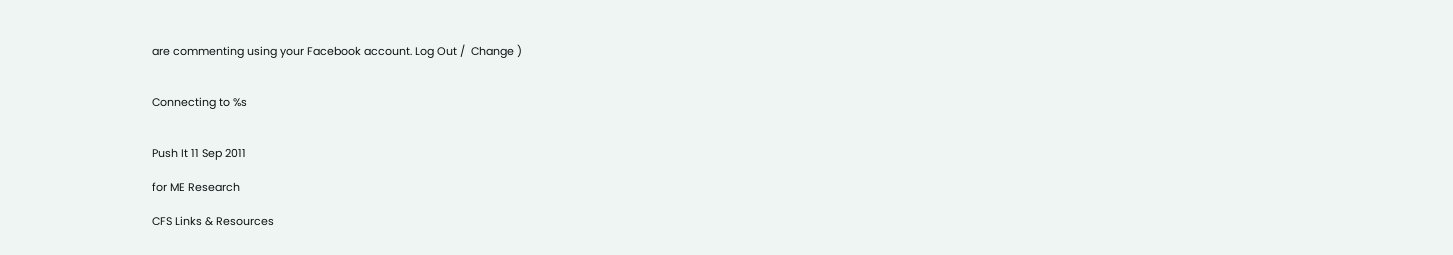are commenting using your Facebook account. Log Out /  Change )


Connecting to %s


Push It 11 Sep 2011

for ME Research

CFS Links & Resources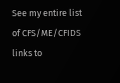See my entire list of CFS/ME/CFIDS links to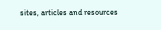sites, articles and resources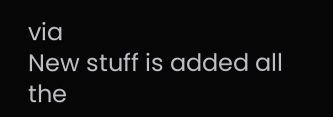via
New stuff is added all the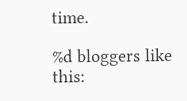time.

%d bloggers like this: